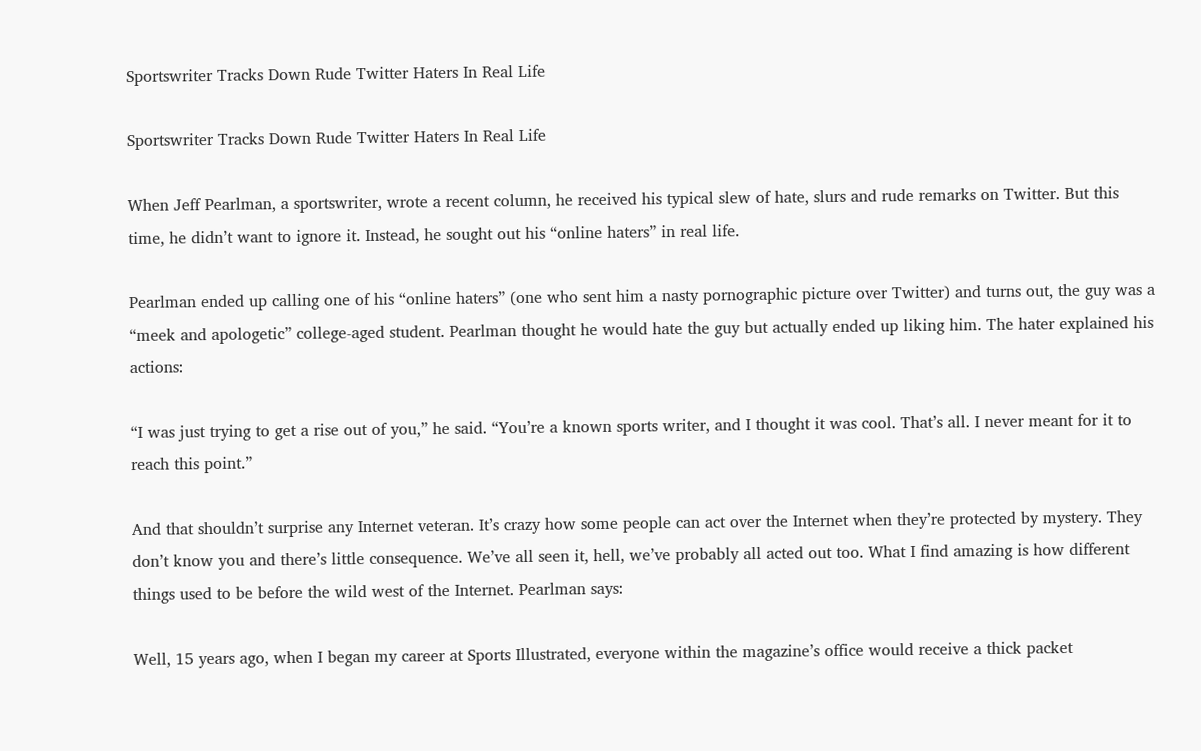Sportswriter Tracks Down Rude Twitter Haters In Real Life

Sportswriter Tracks Down Rude Twitter Haters In Real Life

When Jeff Pearlman, a sportswriter, wrote a recent column, he received his typical slew of hate, slurs and rude remarks on Twitter. But this time, he didn’t want to ignore it. Instead, he sought out his “online haters” in real life.

Pearlman ended up calling one of his “online haters” (one who sent him a nasty pornographic picture over Twitter) and turns out, the guy was a “meek and apologetic” college-aged student. Pearlman thought he would hate the guy but actually ended up liking him. The hater explained his actions:

“I was just trying to get a rise out of you,” he said. “You’re a known sports writer, and I thought it was cool. That’s all. I never meant for it to reach this point.”

And that shouldn’t surprise any Internet veteran. It’s crazy how some people can act over the Internet when they’re protected by mystery. They don’t know you and there’s little consequence. We’ve all seen it, hell, we’ve probably all acted out too. What I find amazing is how different things used to be before the wild west of the Internet. Pearlman says:

Well, 15 years ago, when I began my career at Sports Illustrated, everyone within the magazine’s office would receive a thick packet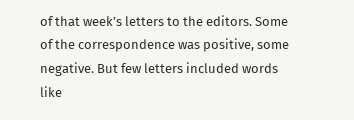of that week’s letters to the editors. Some of the correspondence was positive, some negative. But few letters included words like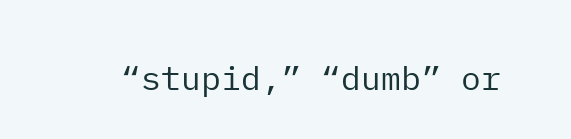“stupid,” “dumb” or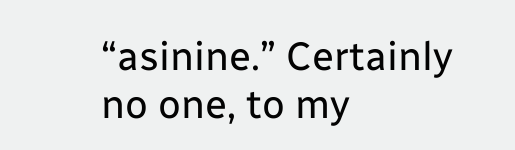“asinine.” Certainly no one, to my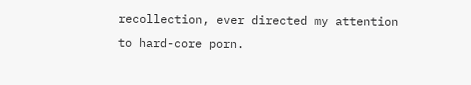recollection, ever directed my attention to hard-core porn.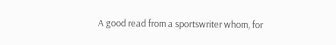A good read from a sportswriter whom, for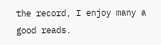the record, I enjoy many a good reads.